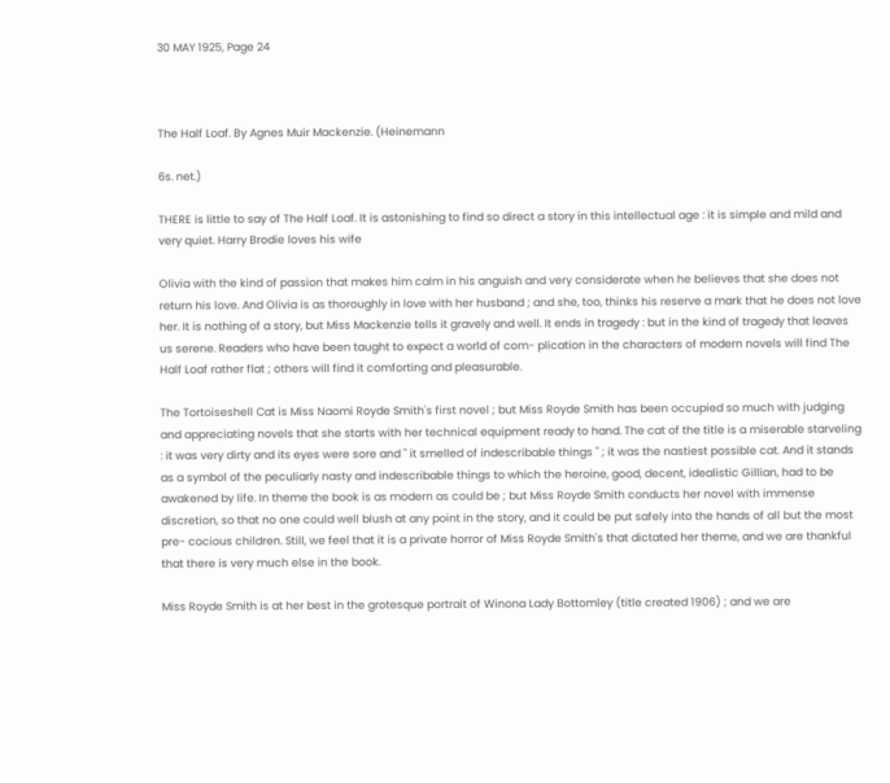30 MAY 1925, Page 24



The Half Loaf. By Agnes Muir Mackenzie. (Heinemann

6s. net.)

THERE is little to say of The Half Loaf. It is astonishing to find so direct a story in this intellectual age : it is simple and mild and very quiet. Harry Brodie loves his wife

Olivia with the kind of passion that makes him calm in his anguish and very considerate when he believes that she does not return his love. And Olivia is as thoroughly in love with her husband ; and she, too, thinks his reserve a mark that he does not love her. It is nothing of a story, but Miss Mackenzie tells it gravely and well. It ends in tragedy : but in the kind of tragedy that leaves us serene. Readers who have been taught to expect a world of com- plication in the characters of modern novels will find The Half Loaf rather flat ; others will find it comforting and pleasurable.

The Tortoiseshell Cat is Miss Naomi Royde Smith's first novel ; but Miss Royde Smith has been occupied so much with judging and appreciating novels that she starts with her technical equipment ready to hand. The cat of the title is a miserable starveling : it was very dirty and its eyes were sore and " it smelled of indescribable things " ; it was the nastiest possible cat. And it stands as a symbol of the peculiarly nasty and indescribable things to which the heroine, good, decent, idealistic Gillian, had to be awakened by life. In theme the book is as modern as could be ; but Miss Royde Smith conducts her novel with immense discretion, so that no one could well blush at any point in the story, and it could be put safely into the hands of all but the most pre- cocious children. Still, we feel that it is a private horror of Miss Royde Smith's that dictated her theme, and we are thankful that there is very much else in the book.

Miss Royde Smith is at her best in the grotesque portrait of Winona Lady Bottomley (title created 1906) ; and we are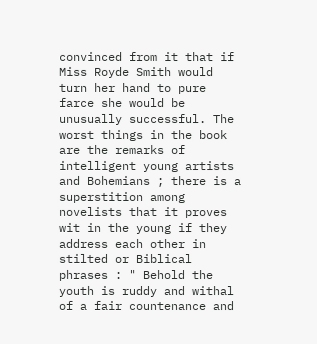convinced from it that if Miss Royde Smith would turn her hand to pure farce she would be unusually successful. The worst things in the book are the remarks of intelligent young artists and Bohemians ; there is a superstition among novelists that it proves wit in the young if they address each other in stilted or Biblical phrases : " Behold the youth is ruddy and withal of a fair countenance and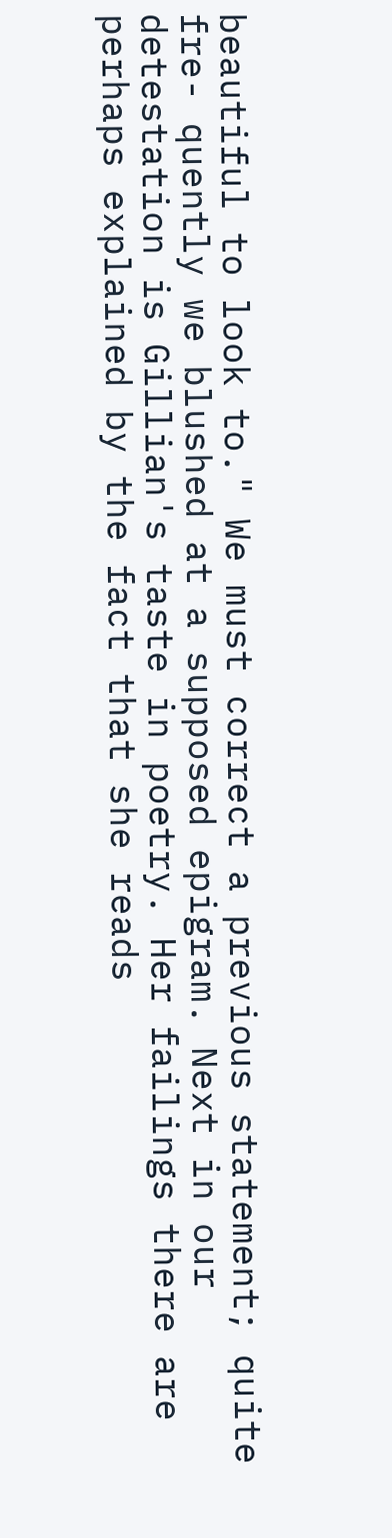beautiful to look to." We must correct a previous statement; quite fre- quently we blushed at a supposed epigram. Next in our detestation is Gillian's taste in poetry. Her failings there are perhaps explained by the fact that she reads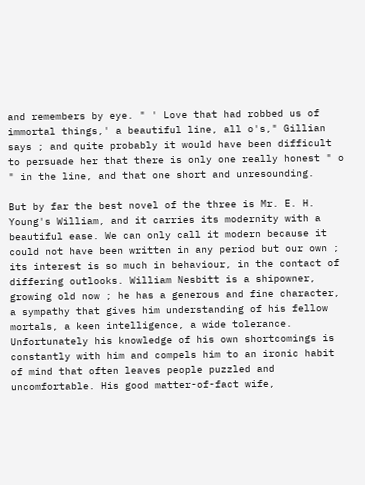and remembers by eye. " ' Love that had robbed us of immortal things,' a beautiful line, all o's," Gillian says ; and quite probably it would have been difficult to persuade her that there is only one really honest " o " in the line, and that one short and unresounding.

But by far the best novel of the three is Mr. E. H. Young's William, and it carries its modernity with a beautiful ease. We can only call it modern because it could not have been written in any period but our own ; its interest is so much in behaviour, in the contact of differing outlooks. William Nesbitt is a shipowner, growing old now ; he has a generous and fine character, a sympathy that gives him understanding of his fellow mortals, a keen intelligence, a wide tolerance. Unfortunately his knowledge of his own shortcomings is constantly with him and compels him to an ironic habit of mind that often leaves people puzzled and uncomfortable. His good matter-of-fact wife,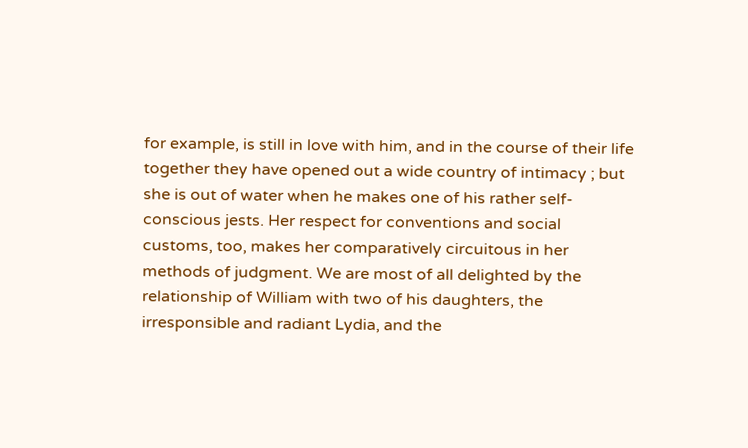for example, is still in love with him, and in the course of their life together they have opened out a wide country of intimacy ; but she is out of water when he makes one of his rather self-conscious jests. Her respect for conventions and social customs, too, makes her comparatively circuitous in her methods of judgment. We are most of all delighted by the relationship of William with two of his daughters, the irresponsible and radiant Lydia, and the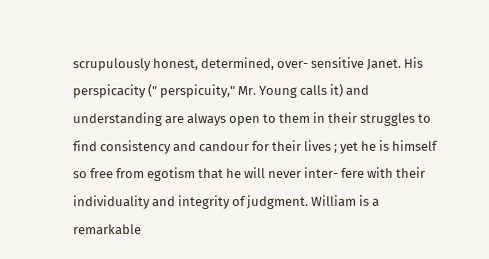scrupulously honest, determined, over- sensitive Janet. His perspicacity (" perspicuity," Mr. Young calls it) and understanding are always open to them in their struggles to find consistency and candour for their lives ; yet he is himself so free from egotism that he will never inter- fere with their individuality and integrity of judgment. William is a remarkable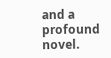and a profound novel.